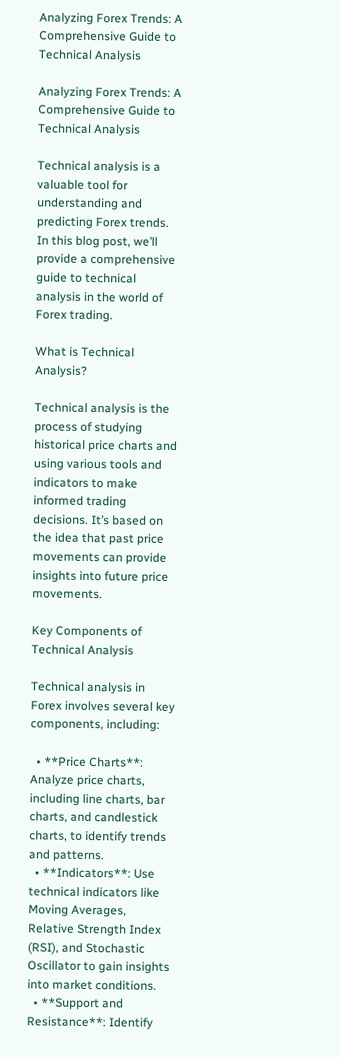Analyzing Forex Trends: A Comprehensive Guide to Technical Analysis

Analyzing Forex Trends: A Comprehensive Guide to Technical Analysis

Technical analysis is a valuable tool for understanding and predicting Forex trends. In this blog post, we’ll provide a comprehensive guide to technical analysis in the world of Forex trading.

What is Technical Analysis?

Technical analysis is the process of studying historical price charts and using various tools and indicators to make informed trading decisions. It’s based on the idea that past price movements can provide insights into future price movements.

Key Components of Technical Analysis

Technical analysis in Forex involves several key components, including:

  • **Price Charts**: Analyze price charts, including line charts, bar charts, and candlestick charts, to identify trends and patterns.
  • **Indicators**: Use technical indicators like Moving Averages, Relative Strength Index (RSI), and Stochastic Oscillator to gain insights into market conditions.
  • **Support and Resistance**: Identify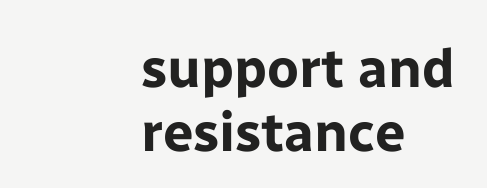support and resistance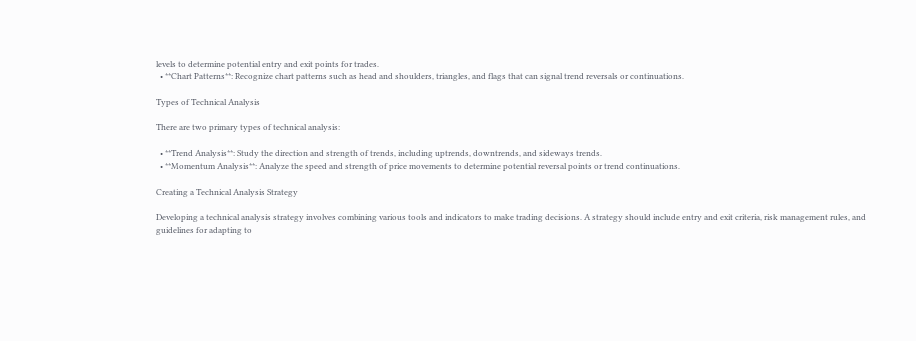levels to determine potential entry and exit points for trades.
  • **Chart Patterns**: Recognize chart patterns such as head and shoulders, triangles, and flags that can signal trend reversals or continuations.

Types of Technical Analysis

There are two primary types of technical analysis:

  • **Trend Analysis**: Study the direction and strength of trends, including uptrends, downtrends, and sideways trends.
  • **Momentum Analysis**: Analyze the speed and strength of price movements to determine potential reversal points or trend continuations.

Creating a Technical Analysis Strategy

Developing a technical analysis strategy involves combining various tools and indicators to make trading decisions. A strategy should include entry and exit criteria, risk management rules, and guidelines for adapting to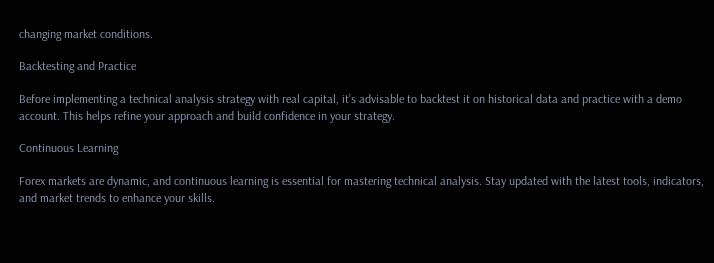changing market conditions.

Backtesting and Practice

Before implementing a technical analysis strategy with real capital, it’s advisable to backtest it on historical data and practice with a demo account. This helps refine your approach and build confidence in your strategy.

Continuous Learning

Forex markets are dynamic, and continuous learning is essential for mastering technical analysis. Stay updated with the latest tools, indicators, and market trends to enhance your skills.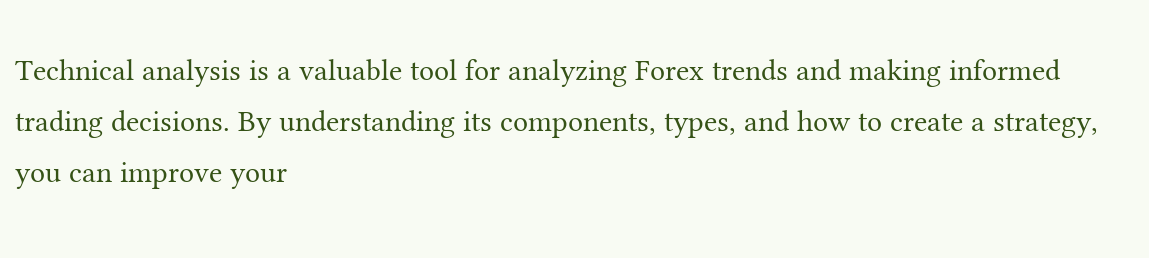Technical analysis is a valuable tool for analyzing Forex trends and making informed trading decisions. By understanding its components, types, and how to create a strategy, you can improve your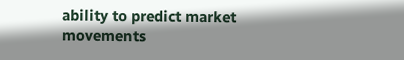ability to predict market movements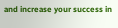and increase your success in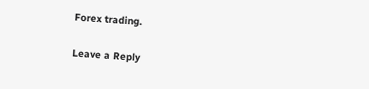Forex trading.

Leave a Reply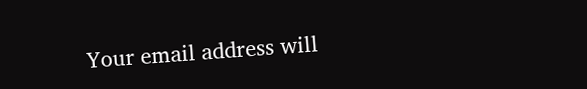Your email address will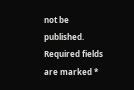not be published. Required fields are marked *